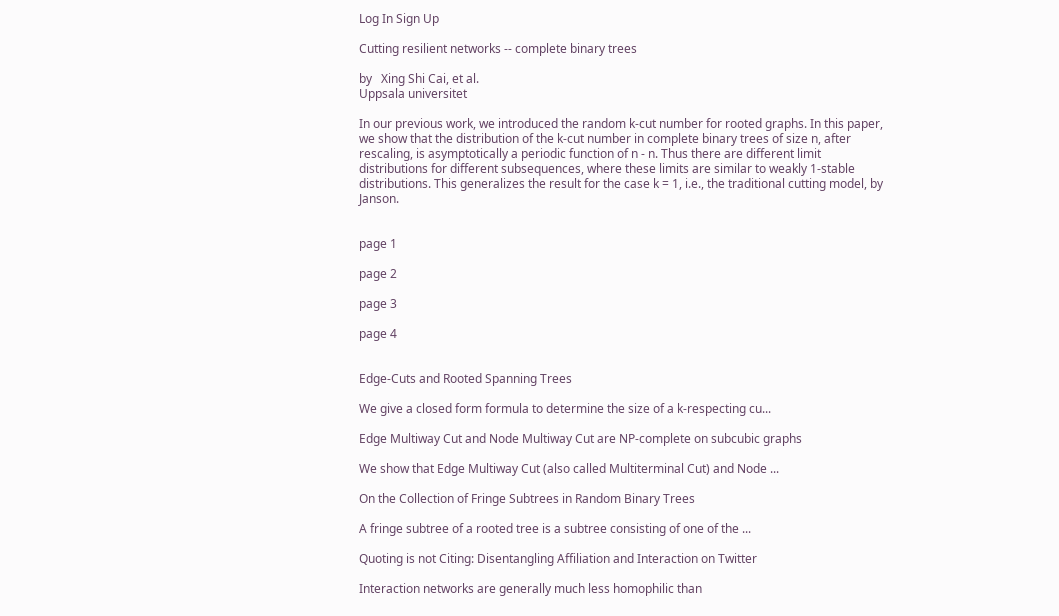Log In Sign Up

Cutting resilient networks -- complete binary trees

by   Xing Shi Cai, et al.
Uppsala universitet

In our previous work, we introduced the random k-cut number for rooted graphs. In this paper, we show that the distribution of the k-cut number in complete binary trees of size n, after rescaling, is asymptotically a periodic function of n - n. Thus there are different limit distributions for different subsequences, where these limits are similar to weakly 1-stable distributions. This generalizes the result for the case k = 1, i.e., the traditional cutting model, by Janson.


page 1

page 2

page 3

page 4


Edge-Cuts and Rooted Spanning Trees

We give a closed form formula to determine the size of a k-respecting cu...

Edge Multiway Cut and Node Multiway Cut are NP-complete on subcubic graphs

We show that Edge Multiway Cut (also called Multiterminal Cut) and Node ...

On the Collection of Fringe Subtrees in Random Binary Trees

A fringe subtree of a rooted tree is a subtree consisting of one of the ...

Quoting is not Citing: Disentangling Affiliation and Interaction on Twitter

Interaction networks are generally much less homophilic than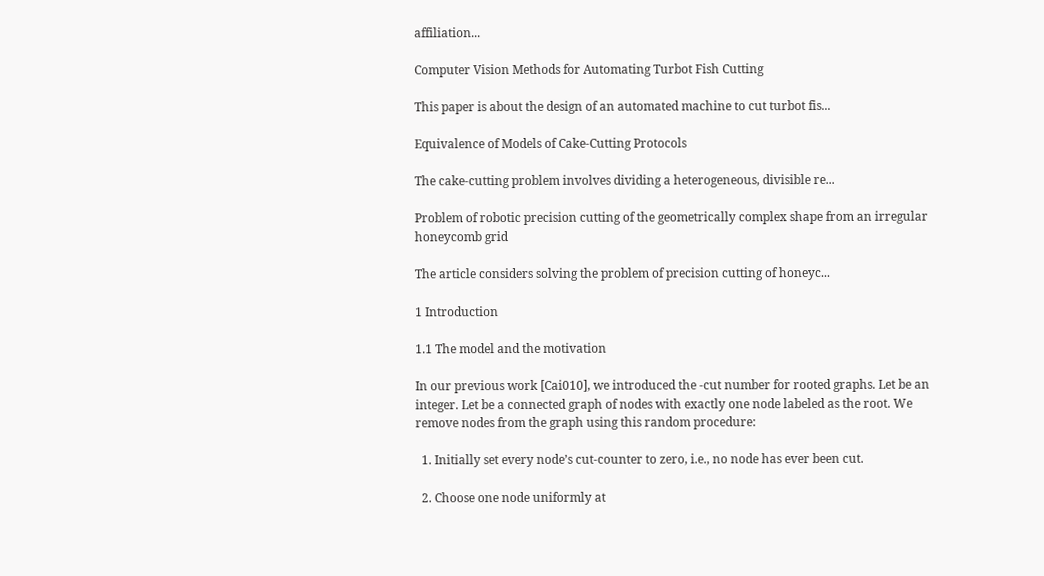affiliation...

Computer Vision Methods for Automating Turbot Fish Cutting

This paper is about the design of an automated machine to cut turbot fis...

Equivalence of Models of Cake-Cutting Protocols

The cake-cutting problem involves dividing a heterogeneous, divisible re...

Problem of robotic precision cutting of the geometrically complex shape from an irregular honeycomb grid

The article considers solving the problem of precision cutting of honeyc...

1 Introduction

1.1 The model and the motivation

In our previous work [Cai010], we introduced the -cut number for rooted graphs. Let be an integer. Let be a connected graph of nodes with exactly one node labeled as the root. We remove nodes from the graph using this random procedure:

  1. Initially set every node’s cut-counter to zero, i.e., no node has ever been cut.

  2. Choose one node uniformly at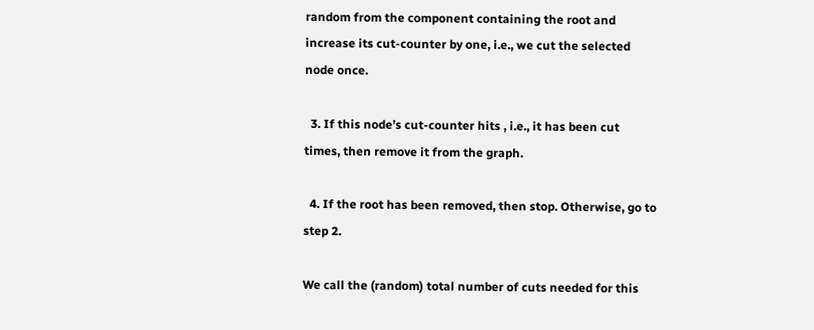random from the component containing the root and increase its cut-counter by one, i.e., we cut the selected node once.

  3. If this node’s cut-counter hits , i.e., it has been cut times, then remove it from the graph.

  4. If the root has been removed, then stop. Otherwise, go to step 2.

We call the (random) total number of cuts needed for this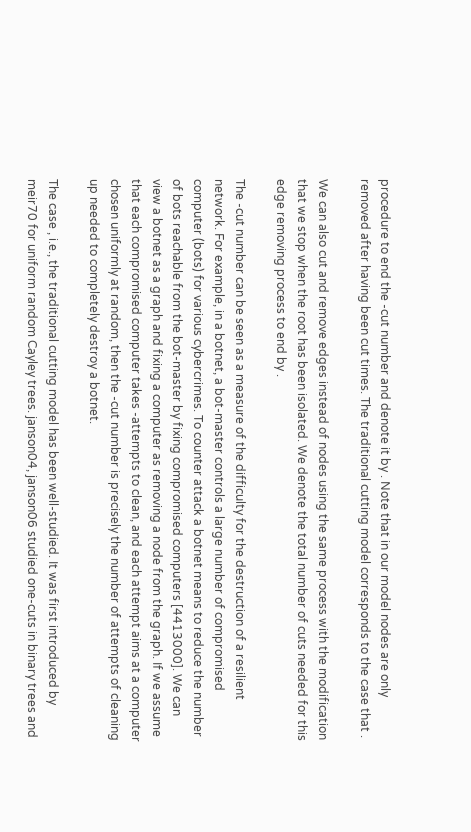procedure to end the -cut number and denote it by . Note that in our model nodes are only removed after having been cut times. The traditional cutting model corresponds to the case that .

We can also cut and remove edges instead of nodes using the same process with the modification that we stop when the root has been isolated. We denote the total number of cuts needed for this edge removing process to end by .

The -cut number can be seen as a measure of the difficulty for the destruction of a resilient network. For example, in a botnet, a bot-master controls a large number of compromised computer (bots) for various cybercrimes. To counter attack a botnet means to reduce the number of bots reachable from the bot-master by fixing compromised computers [4413000]. We can view a botnet as a graph and fixing a computer as removing a node from the graph. If we assume that each compromised computer takes -attempts to clean, and each attempt aims at a computer chosen uniformly at random, then the -cut number is precisely the number of attempts of cleaning up needed to completely destroy a botnet.

The case , i.e., the traditional cutting model has been well-studied. It was first introduced by meir70 for uniform random Cayley trees. janson04, janson06 studied one-cuts in binary trees and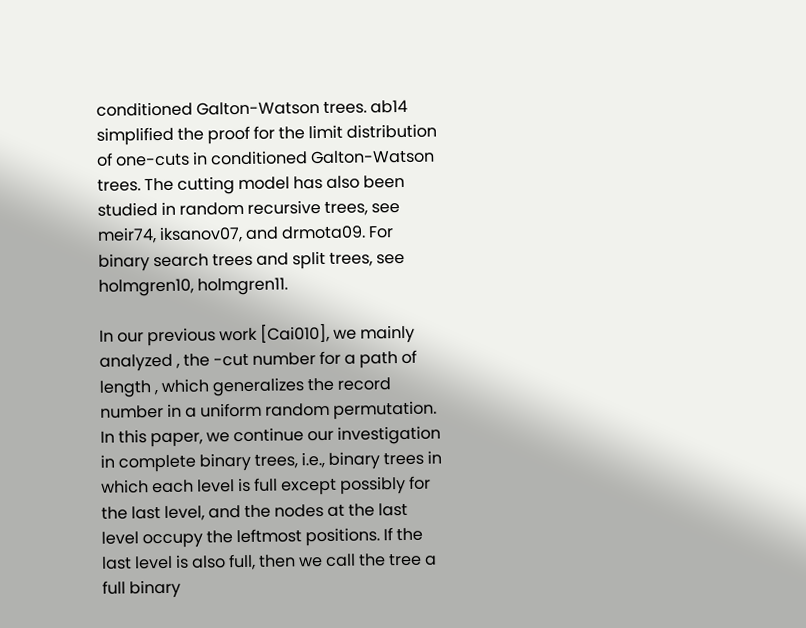conditioned Galton-Watson trees. ab14 simplified the proof for the limit distribution of one-cuts in conditioned Galton-Watson trees. The cutting model has also been studied in random recursive trees, see meir74, iksanov07, and drmota09. For binary search trees and split trees, see holmgren10, holmgren11.

In our previous work [Cai010], we mainly analyzed , the -cut number for a path of length , which generalizes the record number in a uniform random permutation. In this paper, we continue our investigation in complete binary trees, i.e., binary trees in which each level is full except possibly for the last level, and the nodes at the last level occupy the leftmost positions. If the last level is also full, then we call the tree a full binary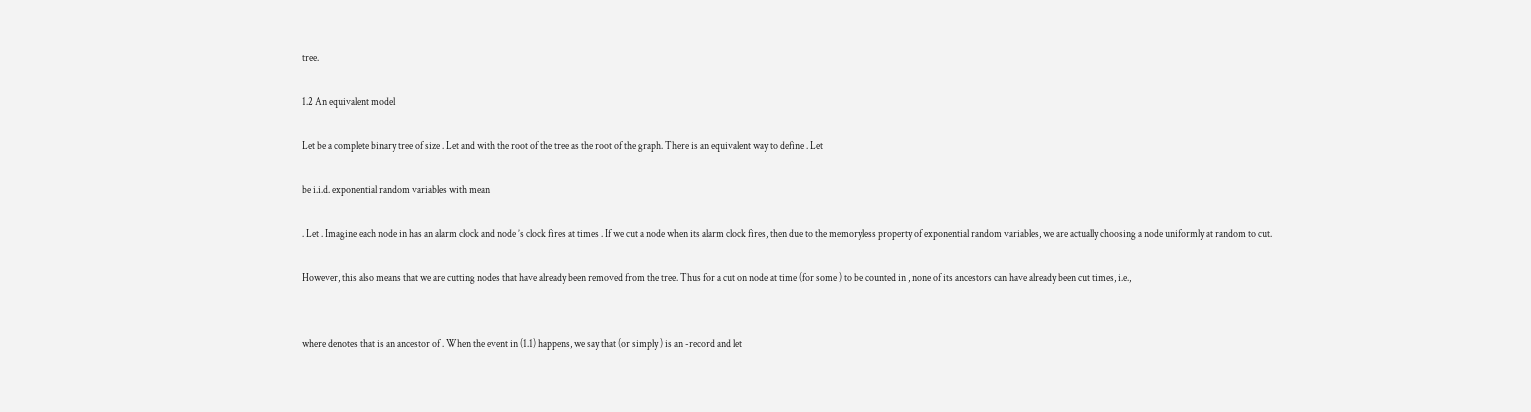tree.

1.2 An equivalent model

Let be a complete binary tree of size . Let and with the root of the tree as the root of the graph. There is an equivalent way to define . Let

be i.i.d. exponential random variables with mean

. Let . Imagine each node in has an alarm clock and node ’s clock fires at times . If we cut a node when its alarm clock fires, then due to the memoryless property of exponential random variables, we are actually choosing a node uniformly at random to cut.

However, this also means that we are cutting nodes that have already been removed from the tree. Thus for a cut on node at time (for some ) to be counted in , none of its ancestors can have already been cut times, i.e.,


where denotes that is an ancestor of . When the event in (1.1) happens, we say that (or simply ) is an -record and let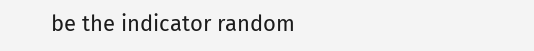be the indicator random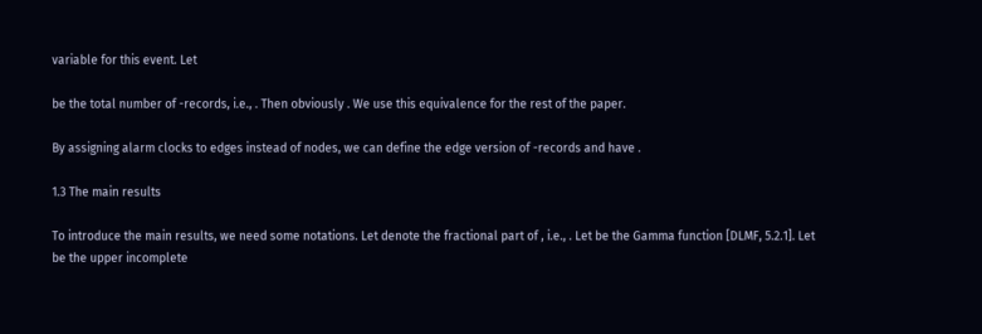variable for this event. Let

be the total number of -records, i.e., . Then obviously . We use this equivalence for the rest of the paper.

By assigning alarm clocks to edges instead of nodes, we can define the edge version of -records and have .

1.3 The main results

To introduce the main results, we need some notations. Let denote the fractional part of , i.e., . Let be the Gamma function [DLMF, 5.2.1]. Let be the upper incomplete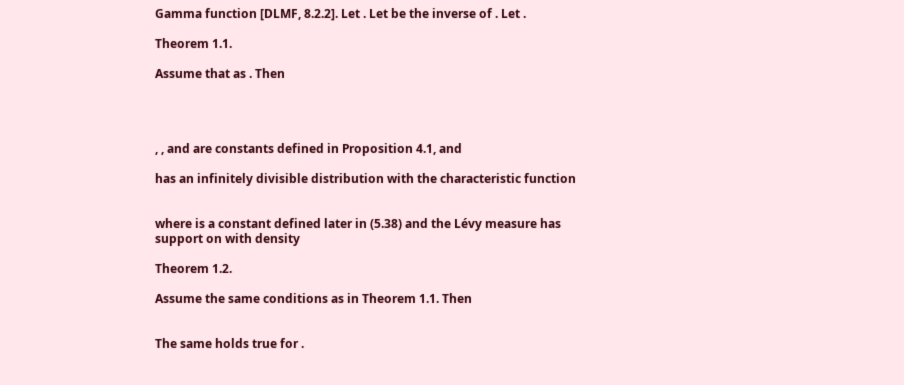Gamma function [DLMF, 8.2.2]. Let . Let be the inverse of . Let .

Theorem 1.1.

Assume that as . Then




, , and are constants defined in Proposition 4.1, and

has an infinitely divisible distribution with the characteristic function


where is a constant defined later in (5.38) and the Lévy measure has support on with density

Theorem 1.2.

Assume the same conditions as in Theorem 1.1. Then


The same holds true for .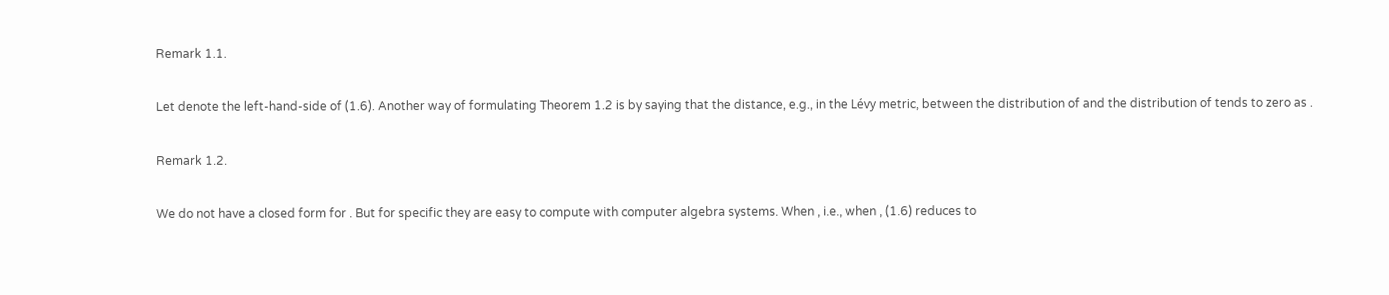Remark 1.1.

Let denote the left-hand-side of (1.6). Another way of formulating Theorem 1.2 is by saying that the distance, e.g., in the Lévy metric, between the distribution of and the distribution of tends to zero as .

Remark 1.2.

We do not have a closed form for . But for specific they are easy to compute with computer algebra systems. When , i.e., when , (1.6) reduces to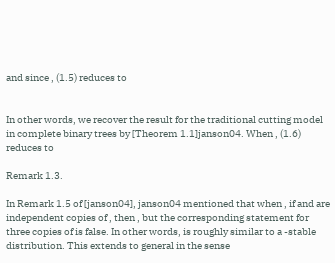and since , (1.5) reduces to


In other words, we recover the result for the traditional cutting model in complete binary trees by [Theorem 1.1]janson04. When , (1.6) reduces to

Remark 1.3.

In Remark 1.5 of [janson04], janson04 mentioned that when , if and are independent copies of , then , but the corresponding statement for three copies of is false. In other words, is roughly similar to a -stable distribution. This extends to general in the sense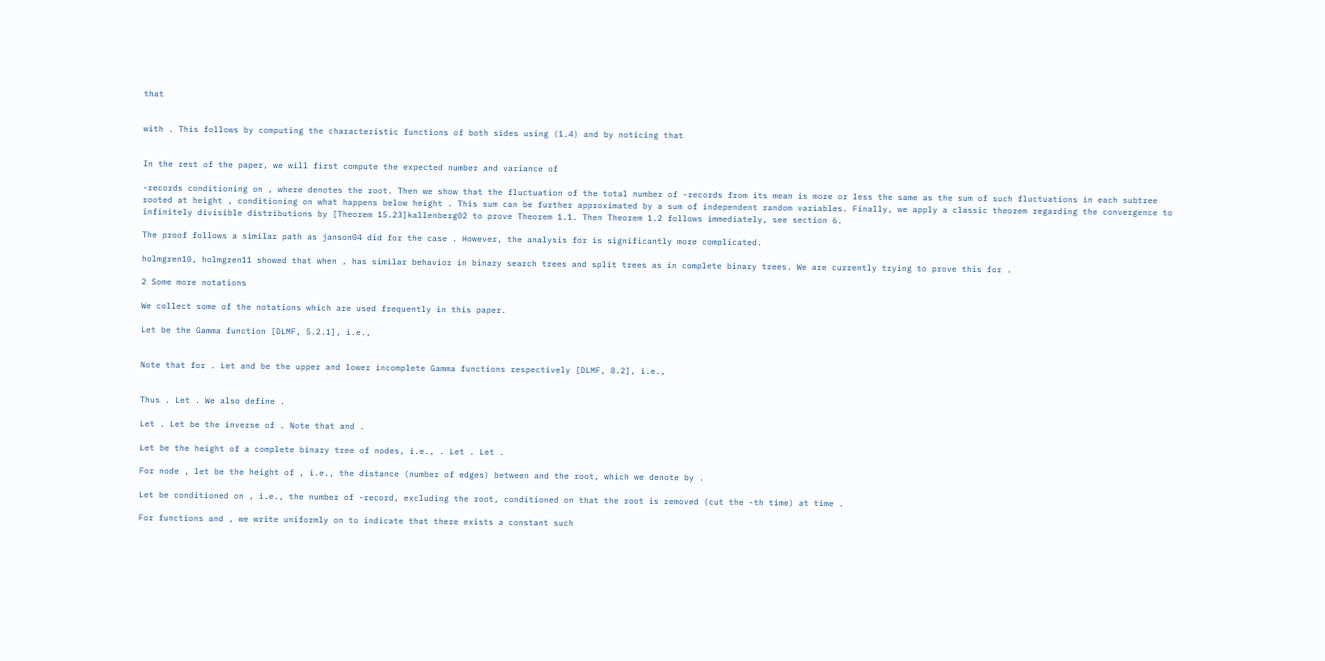that


with . This follows by computing the characteristic functions of both sides using (1.4) and by noticing that


In the rest of the paper, we will first compute the expected number and variance of

-records conditioning on , where denotes the root. Then we show that the fluctuation of the total number of -records from its mean is more or less the same as the sum of such fluctuations in each subtree rooted at height , conditioning on what happens below height . This sum can be further approximated by a sum of independent random variables. Finally, we apply a classic theorem regarding the convergence to infinitely divisible distributions by [Theorem 15.23]kallenberg02 to prove Theorem 1.1. Then Theorem 1.2 follows immediately, see section 6.

The proof follows a similar path as janson04 did for the case . However, the analysis for is significantly more complicated.

holmgren10, holmgren11 showed that when , has similar behavior in binary search trees and split trees as in complete binary trees. We are currently trying to prove this for .

2 Some more notations

We collect some of the notations which are used frequently in this paper.

Let be the Gamma function [DLMF, 5.2.1], i.e.,


Note that for . Let and be the upper and lower incomplete Gamma functions respectively [DLMF, 8.2], i.e.,


Thus . Let . We also define .

Let . Let be the inverse of . Note that and .

Let be the height of a complete binary tree of nodes, i.e., . Let . Let .

For node , let be the height of , i.e., the distance (number of edges) between and the root, which we denote by .

Let be conditioned on , i.e., the number of -record, excluding the root, conditioned on that the root is removed (cut the -th time) at time .

For functions and , we write uniformly on to indicate that there exists a constant such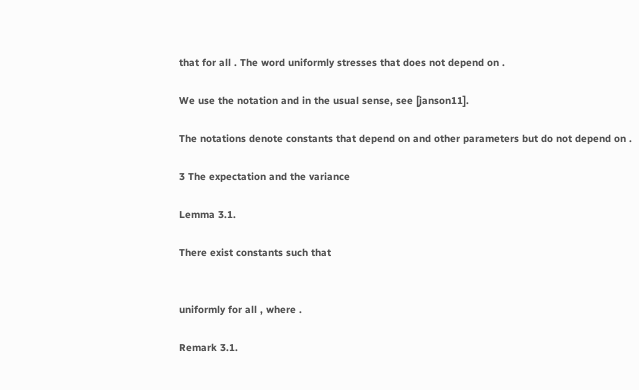that for all . The word uniformly stresses that does not depend on .

We use the notation and in the usual sense, see [janson11].

The notations denote constants that depend on and other parameters but do not depend on .

3 The expectation and the variance

Lemma 3.1.

There exist constants such that


uniformly for all , where .

Remark 3.1.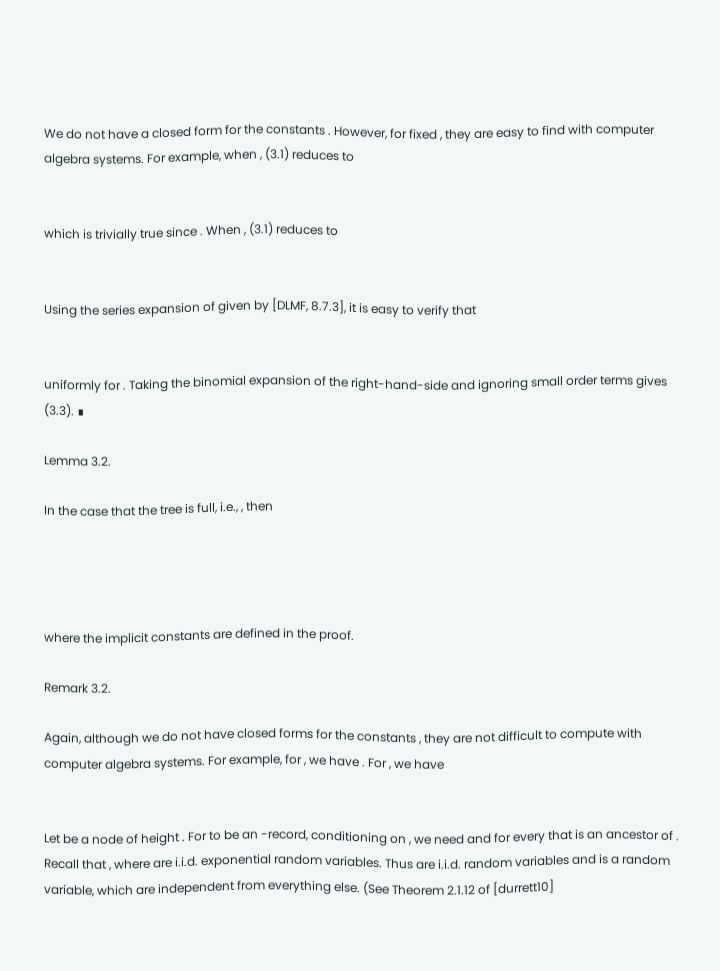We do not have a closed form for the constants . However, for fixed , they are easy to find with computer algebra systems. For example, when , (3.1) reduces to


which is trivially true since . When , (3.1) reduces to


Using the series expansion of given by [DLMF, 8.7.3], it is easy to verify that


uniformly for . Taking the binomial expansion of the right-hand-side and ignoring small order terms gives (3.3). ∎

Lemma 3.2.

In the case that the tree is full, i.e., , then




where the implicit constants are defined in the proof.

Remark 3.2.

Again, although we do not have closed forms for the constants , they are not difficult to compute with computer algebra systems. For example, for , we have . For , we have


Let be a node of height . For to be an -record, conditioning on , we need and for every that is an ancestor of . Recall that , where are i.i.d. exponential random variables. Thus are i.i.d. random variables and is a random variable, which are independent from everything else. (See Theorem 2.1.12 of [durrett10]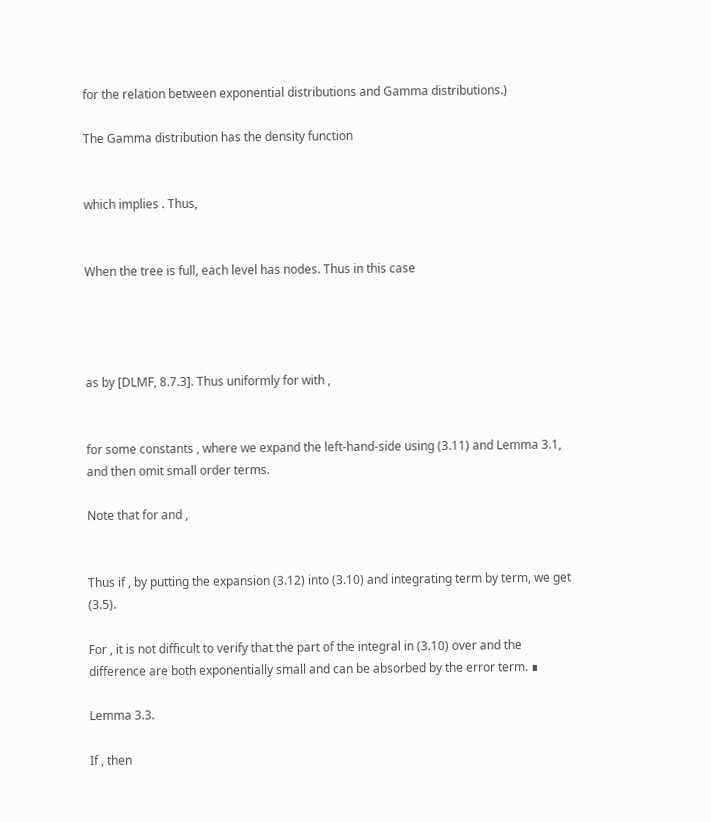for the relation between exponential distributions and Gamma distributions.)

The Gamma distribution has the density function


which implies . Thus,


When the tree is full, each level has nodes. Thus in this case




as by [DLMF, 8.7.3]. Thus uniformly for with ,


for some constants , where we expand the left-hand-side using (3.11) and Lemma 3.1, and then omit small order terms.

Note that for and ,


Thus if , by putting the expansion (3.12) into (3.10) and integrating term by term, we get (3.5).

For , it is not difficult to verify that the part of the integral in (3.10) over and the difference are both exponentially small and can be absorbed by the error term. ∎

Lemma 3.3.

If , then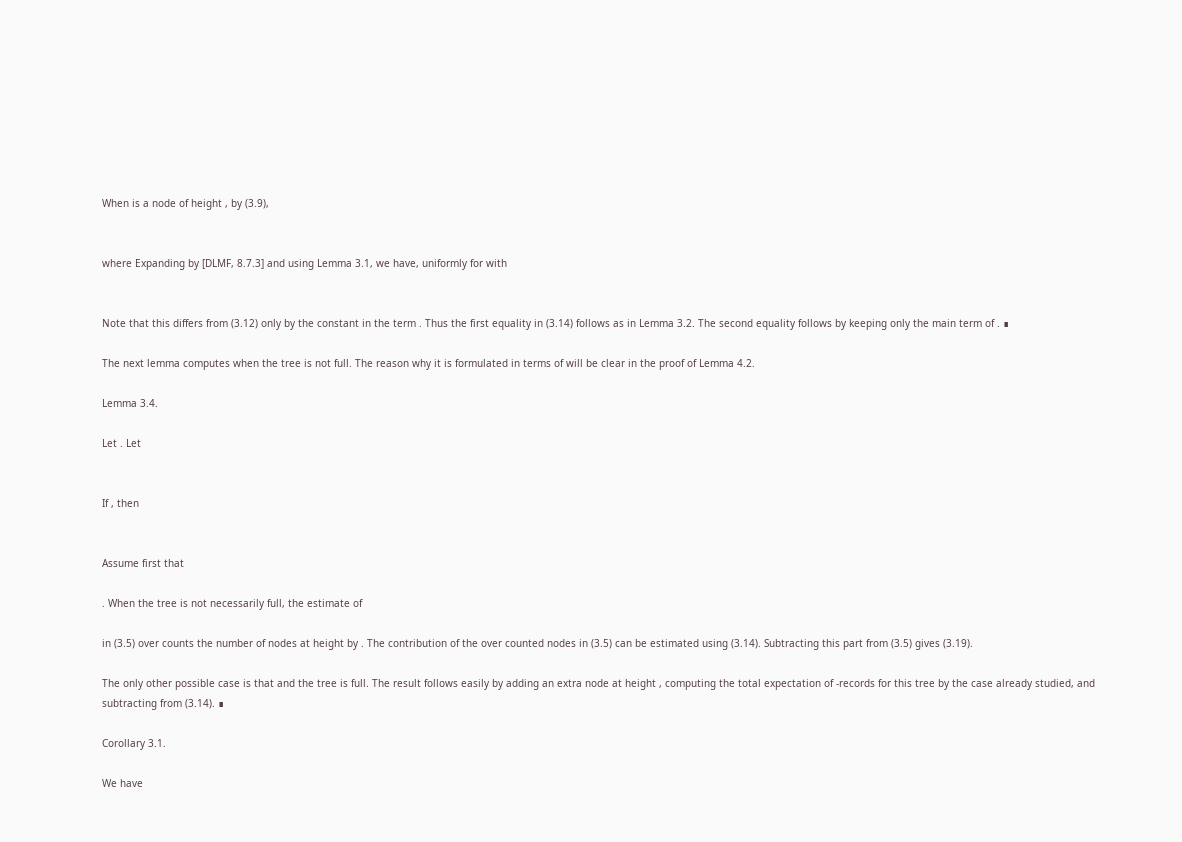When is a node of height , by (3.9),


where Expanding by [DLMF, 8.7.3] and using Lemma 3.1, we have, uniformly for with


Note that this differs from (3.12) only by the constant in the term . Thus the first equality in (3.14) follows as in Lemma 3.2. The second equality follows by keeping only the main term of . ∎

The next lemma computes when the tree is not full. The reason why it is formulated in terms of will be clear in the proof of Lemma 4.2.

Lemma 3.4.

Let . Let


If , then


Assume first that

. When the tree is not necessarily full, the estimate of

in (3.5) over counts the number of nodes at height by . The contribution of the over counted nodes in (3.5) can be estimated using (3.14). Subtracting this part from (3.5) gives (3.19).

The only other possible case is that and the tree is full. The result follows easily by adding an extra node at height , computing the total expectation of -records for this tree by the case already studied, and subtracting from (3.14). ∎

Corollary 3.1.

We have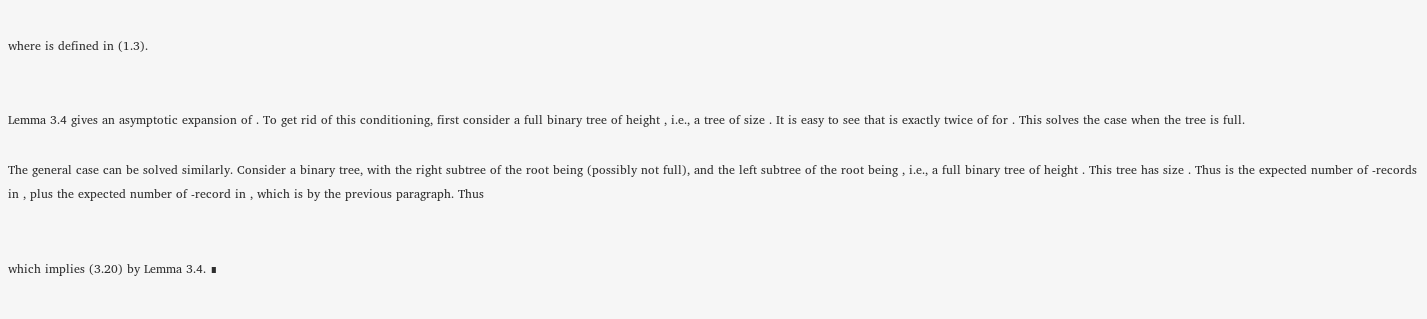where is defined in (1.3).


Lemma 3.4 gives an asymptotic expansion of . To get rid of this conditioning, first consider a full binary tree of height , i.e., a tree of size . It is easy to see that is exactly twice of for . This solves the case when the tree is full.

The general case can be solved similarly. Consider a binary tree, with the right subtree of the root being (possibly not full), and the left subtree of the root being , i.e., a full binary tree of height . This tree has size . Thus is the expected number of -records in , plus the expected number of -record in , which is by the previous paragraph. Thus


which implies (3.20) by Lemma 3.4. ∎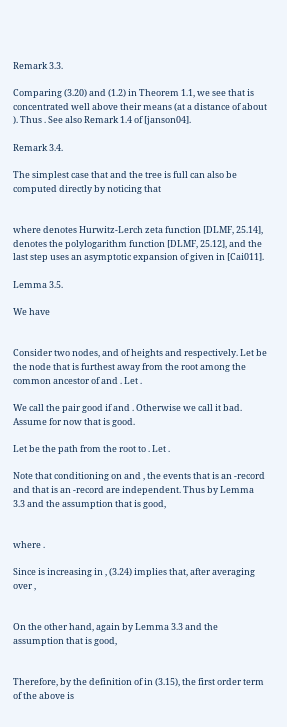Remark 3.3.

Comparing (3.20) and (1.2) in Theorem 1.1, we see that is concentrated well above their means (at a distance of about ). Thus . See also Remark 1.4 of [janson04].

Remark 3.4.

The simplest case that and the tree is full can also be computed directly by noticing that


where denotes Hurwitz-Lerch zeta function [DLMF, 25.14], denotes the polylogarithm function [DLMF, 25.12], and the last step uses an asymptotic expansion of given in [Cai011].

Lemma 3.5.

We have


Consider two nodes, and of heights and respectively. Let be the node that is furthest away from the root among the common ancestor of and . Let .

We call the pair good if and . Otherwise we call it bad. Assume for now that is good.

Let be the path from the root to . Let .

Note that conditioning on and , the events that is an -record and that is an -record are independent. Thus by Lemma 3.3 and the assumption that is good,


where .

Since is increasing in , (3.24) implies that, after averaging over ,


On the other hand, again by Lemma 3.3 and the assumption that is good,


Therefore, by the definition of in (3.15), the first order term of the above is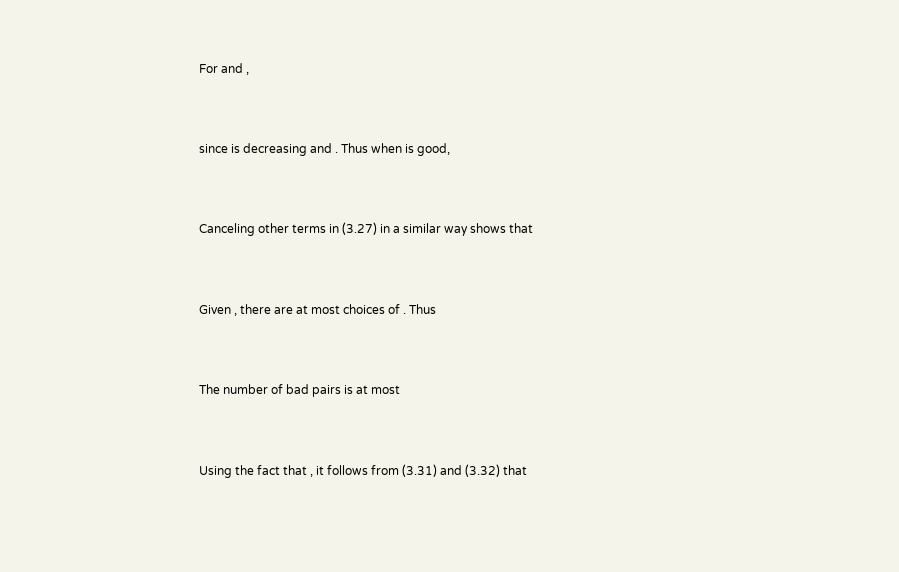For and ,


since is decreasing and . Thus when is good,


Canceling other terms in (3.27) in a similar way shows that


Given , there are at most choices of . Thus


The number of bad pairs is at most


Using the fact that , it follows from (3.31) and (3.32) that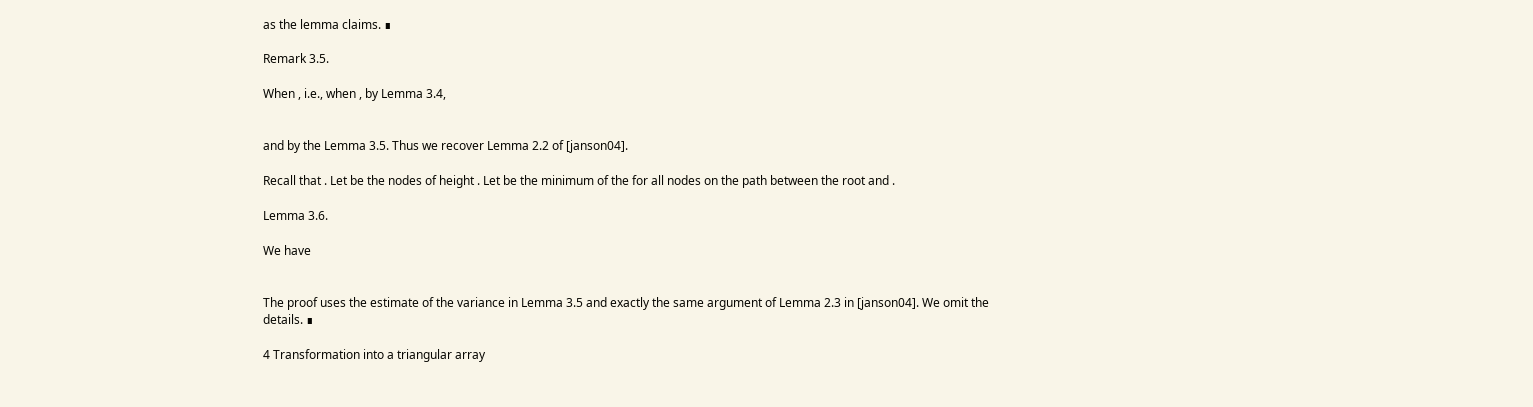as the lemma claims. ∎

Remark 3.5.

When , i.e., when , by Lemma 3.4,


and by the Lemma 3.5. Thus we recover Lemma 2.2 of [janson04].

Recall that . Let be the nodes of height . Let be the minimum of the for all nodes on the path between the root and .

Lemma 3.6.

We have


The proof uses the estimate of the variance in Lemma 3.5 and exactly the same argument of Lemma 2.3 in [janson04]. We omit the details. ∎

4 Transformation into a triangular array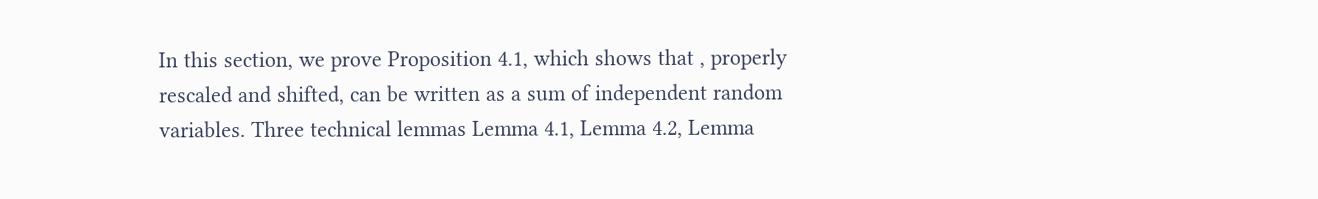In this section, we prove Proposition 4.1, which shows that , properly rescaled and shifted, can be written as a sum of independent random variables. Three technical lemmas Lemma 4.1, Lemma 4.2, Lemma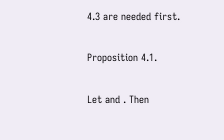4.3 are needed first.

Proposition 4.1.

Let and . Then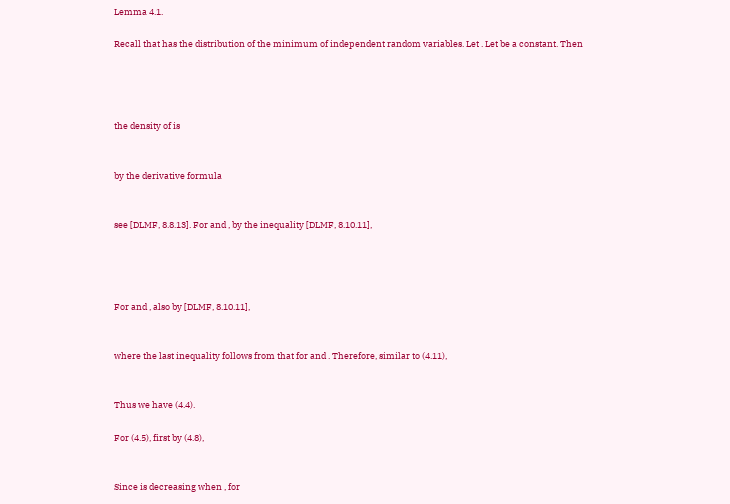Lemma 4.1.

Recall that has the distribution of the minimum of independent random variables. Let . Let be a constant. Then




the density of is


by the derivative formula


see [DLMF, 8.8.13]. For and , by the inequality [DLMF, 8.10.11],




For and , also by [DLMF, 8.10.11],


where the last inequality follows from that for and . Therefore, similar to (4.11),


Thus we have (4.4).

For (4.5), first by (4.8),


Since is decreasing when , for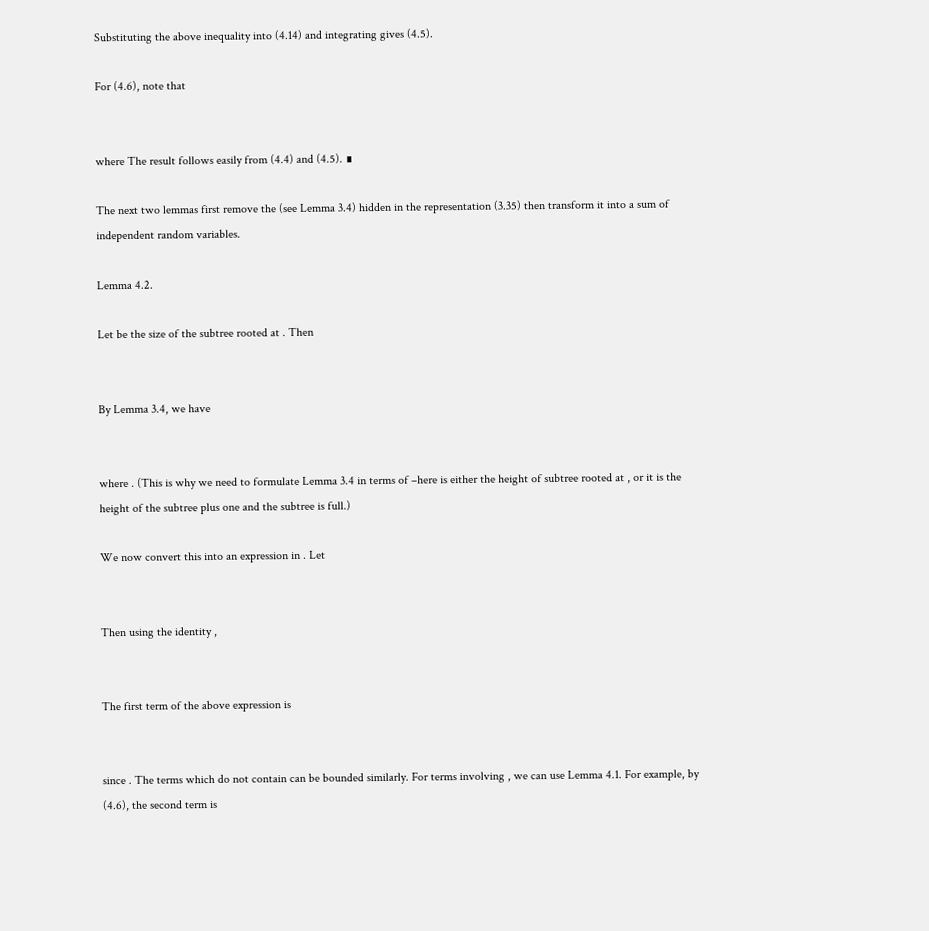Substituting the above inequality into (4.14) and integrating gives (4.5).

For (4.6), note that


where The result follows easily from (4.4) and (4.5). ∎

The next two lemmas first remove the (see Lemma 3.4) hidden in the representation (3.35) then transform it into a sum of independent random variables.

Lemma 4.2.

Let be the size of the subtree rooted at . Then


By Lemma 3.4, we have


where . (This is why we need to formulate Lemma 3.4 in terms of –here is either the height of subtree rooted at , or it is the height of the subtree plus one and the subtree is full.)

We now convert this into an expression in . Let


Then using the identity ,


The first term of the above expression is


since . The terms which do not contain can be bounded similarly. For terms involving , we can use Lemma 4.1. For example, by (4.6), the second term is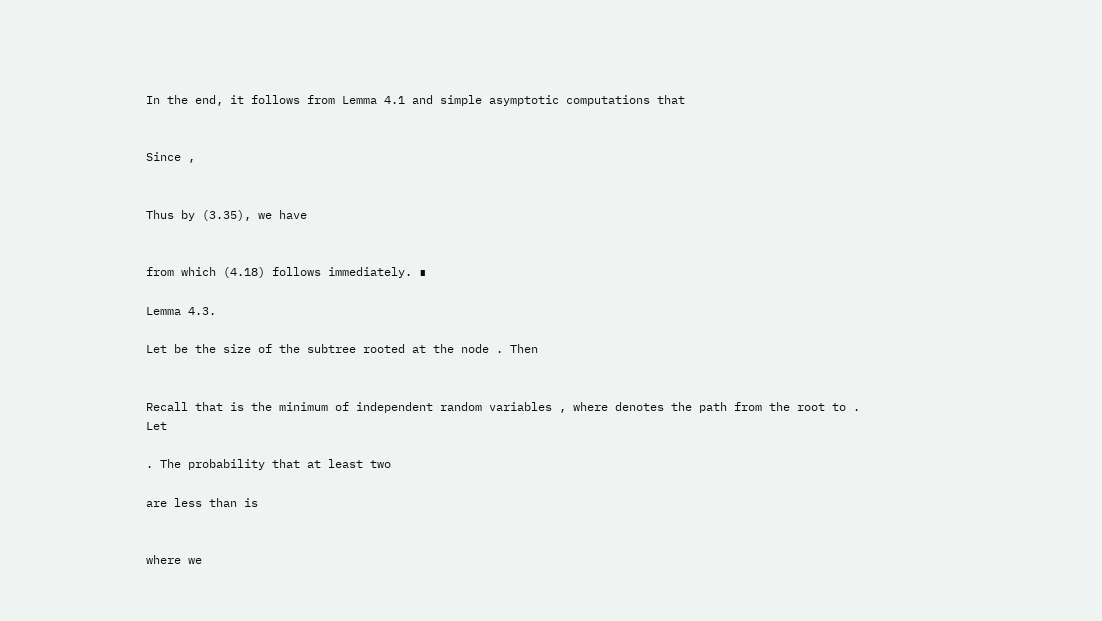In the end, it follows from Lemma 4.1 and simple asymptotic computations that


Since ,


Thus by (3.35), we have


from which (4.18) follows immediately. ∎

Lemma 4.3.

Let be the size of the subtree rooted at the node . Then


Recall that is the minimum of independent random variables , where denotes the path from the root to . Let

. The probability that at least two

are less than is


where we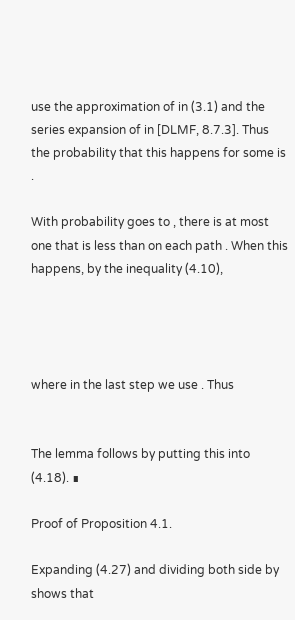use the approximation of in (3.1) and the series expansion of in [DLMF, 8.7.3]. Thus the probability that this happens for some is .

With probability goes to , there is at most one that is less than on each path . When this happens, by the inequality (4.10),




where in the last step we use . Thus


The lemma follows by putting this into (4.18). ∎

Proof of Proposition 4.1.

Expanding (4.27) and dividing both side by shows that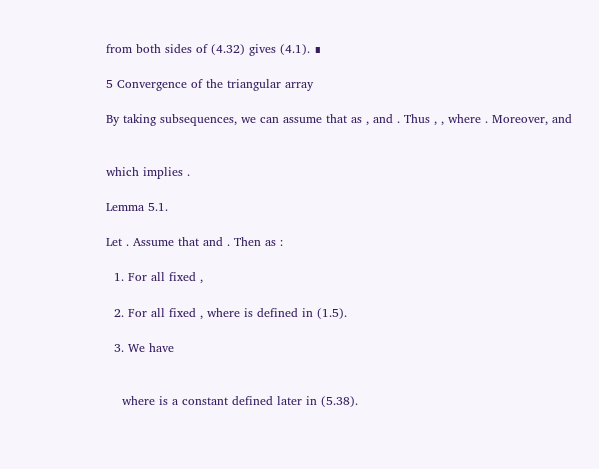from both sides of (4.32) gives (4.1). ∎

5 Convergence of the triangular array

By taking subsequences, we can assume that as , and . Thus , , where . Moreover, and


which implies .

Lemma 5.1.

Let . Assume that and . Then as :

  1. For all fixed ,

  2. For all fixed , where is defined in (1.5).

  3. We have


    where is a constant defined later in (5.38).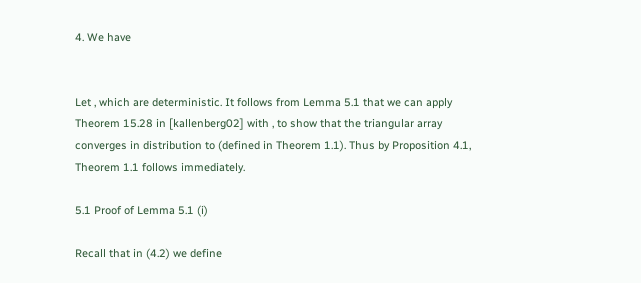4. We have


Let , which are deterministic. It follows from Lemma 5.1 that we can apply Theorem 15.28 in [kallenberg02] with , to show that the triangular array converges in distribution to (defined in Theorem 1.1). Thus by Proposition 4.1, Theorem 1.1 follows immediately.

5.1 Proof of Lemma 5.1 (i)

Recall that in (4.2) we define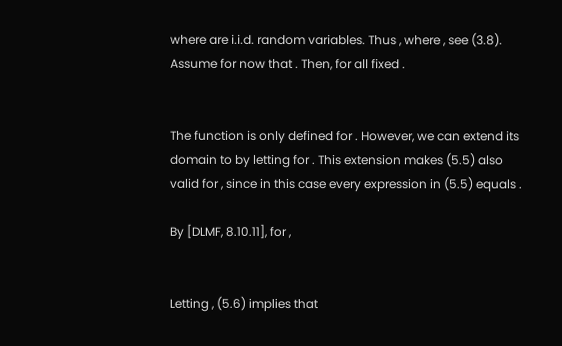where are i.i.d. random variables. Thus , where , see (3.8). Assume for now that . Then, for all fixed .


The function is only defined for . However, we can extend its domain to by letting for . This extension makes (5.5) also valid for , since in this case every expression in (5.5) equals .

By [DLMF, 8.10.11], for ,


Letting , (5.6) implies that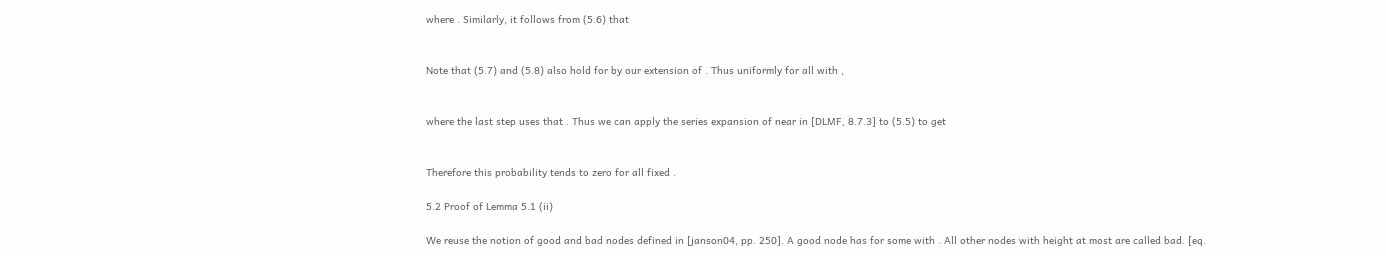where . Similarly, it follows from (5.6) that


Note that (5.7) and (5.8) also hold for by our extension of . Thus uniformly for all with ,


where the last step uses that . Thus we can apply the series expansion of near in [DLMF, 8.7.3] to (5.5) to get


Therefore this probability tends to zero for all fixed .

5.2 Proof of Lemma 5.1 (ii)

We reuse the notion of good and bad nodes defined in [janson04, pp. 250]. A good node has for some with . All other nodes with height at most are called bad. [eq.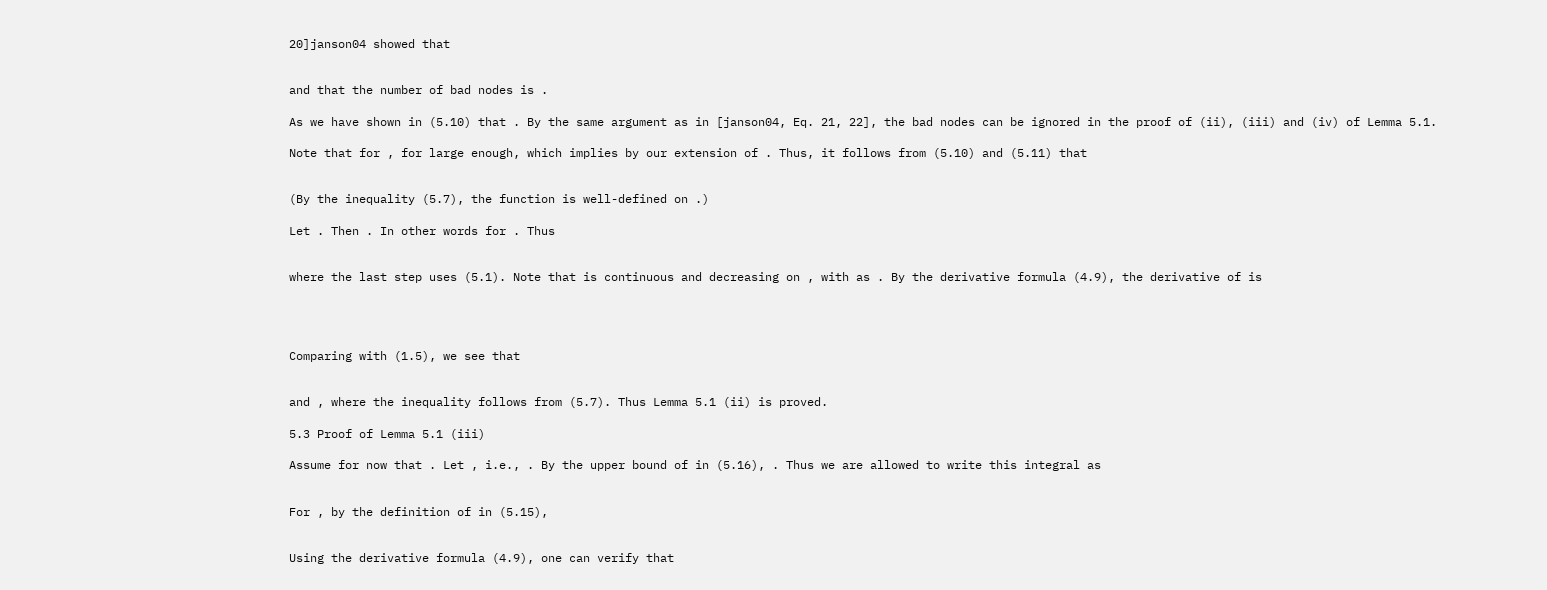20]janson04 showed that


and that the number of bad nodes is .

As we have shown in (5.10) that . By the same argument as in [janson04, Eq. 21, 22], the bad nodes can be ignored in the proof of (ii), (iii) and (iv) of Lemma 5.1.

Note that for , for large enough, which implies by our extension of . Thus, it follows from (5.10) and (5.11) that


(By the inequality (5.7), the function is well-defined on .)

Let . Then . In other words for . Thus


where the last step uses (5.1). Note that is continuous and decreasing on , with as . By the derivative formula (4.9), the derivative of is




Comparing with (1.5), we see that


and , where the inequality follows from (5.7). Thus Lemma 5.1 (ii) is proved.

5.3 Proof of Lemma 5.1 (iii)

Assume for now that . Let , i.e., . By the upper bound of in (5.16), . Thus we are allowed to write this integral as


For , by the definition of in (5.15),


Using the derivative formula (4.9), one can verify that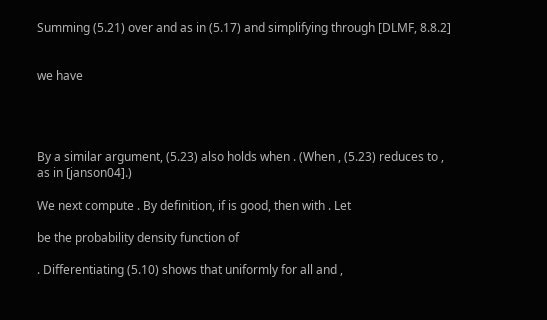Summing (5.21) over and as in (5.17) and simplifying through [DLMF, 8.8.2]


we have




By a similar argument, (5.23) also holds when . (When , (5.23) reduces to , as in [janson04].)

We next compute . By definition, if is good, then with . Let

be the probability density function of

. Differentiating (5.10) shows that uniformly for all and ,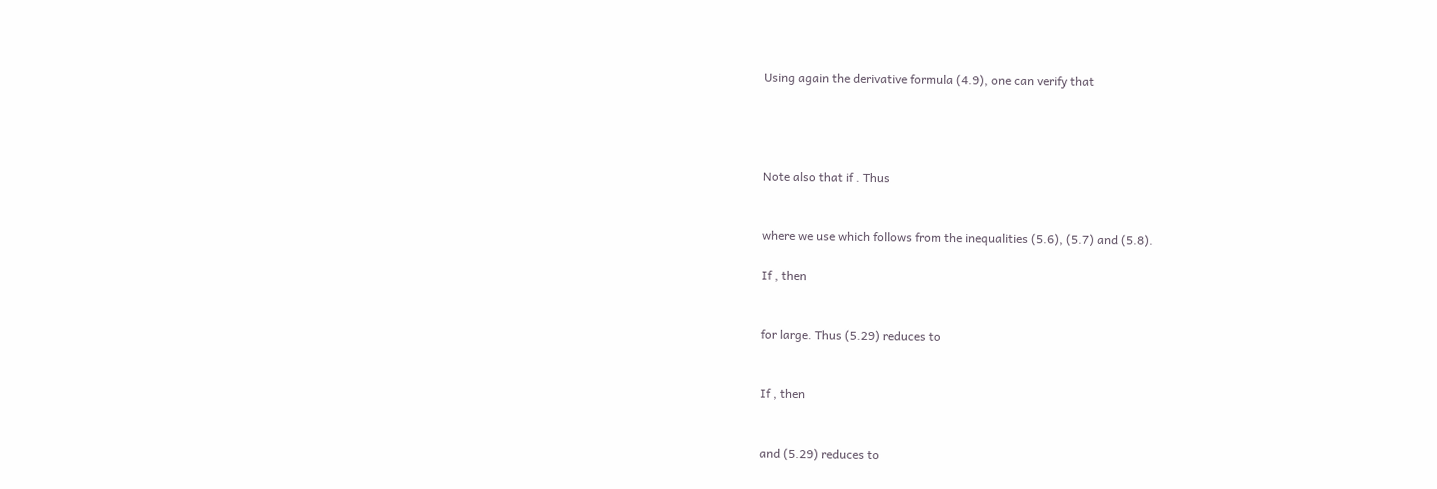Using again the derivative formula (4.9), one can verify that




Note also that if . Thus


where we use which follows from the inequalities (5.6), (5.7) and (5.8).

If , then


for large. Thus (5.29) reduces to


If , then


and (5.29) reduces to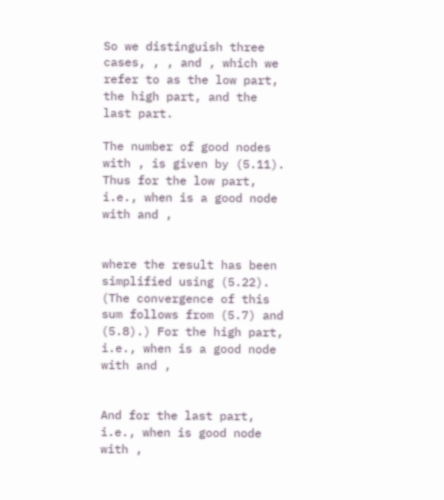So we distinguish three cases, , , and , which we refer to as the low part, the high part, and the last part.

The number of good nodes with , is given by (5.11). Thus for the low part, i.e., when is a good node with and ,


where the result has been simplified using (5.22). (The convergence of this sum follows from (5.7) and (5.8).) For the high part, i.e., when is a good node with and ,


And for the last part, i.e., when is good node with ,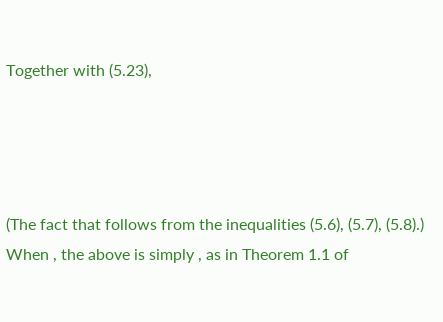Together with (5.23),




(The fact that follows from the inequalities (5.6), (5.7), (5.8).) When , the above is simply , as in Theorem 1.1 of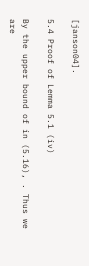[janson04].

5.4 Proof of Lemma 5.1 (iv)

By the upper bound of in (5.16), . Thus we are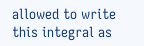allowed to write this integral as